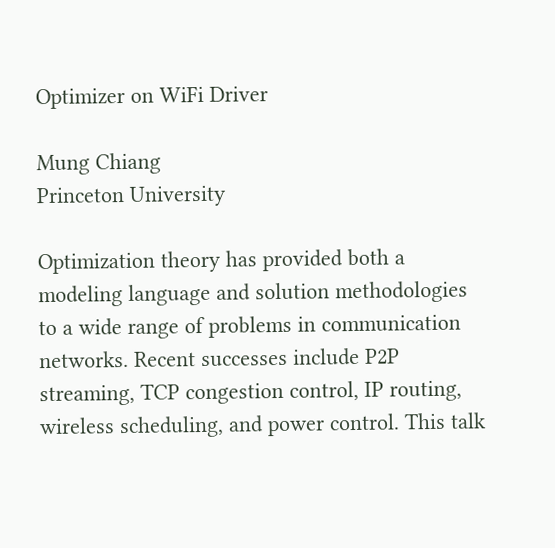Optimizer on WiFi Driver

Mung Chiang
Princeton University

Optimization theory has provided both a modeling language and solution methodologies to a wide range of problems in communication networks. Recent successes include P2P streaming, TCP congestion control, IP routing, wireless scheduling, and power control. This talk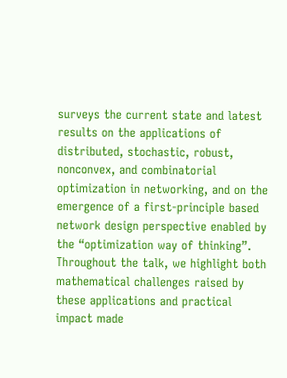surveys the current state and latest results on the applications of distributed, stochastic, robust, nonconvex, and combinatorial optimization in networking, and on the emergence of a first-principle based network design perspective enabled by the “optimization way of thinking”. Throughout the talk, we highlight both mathematical challenges raised by these applications and practical impact made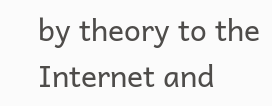by theory to the Internet and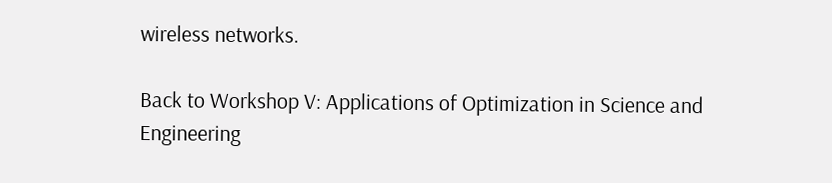wireless networks.

Back to Workshop V: Applications of Optimization in Science and Engineering